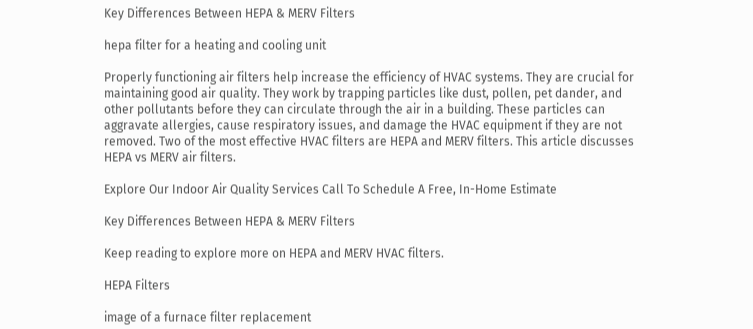Key Differences Between HEPA & MERV Filters

hepa filter for a heating and cooling unit

Properly functioning air filters help increase the efficiency of HVAC systems. They are crucial for maintaining good air quality. They work by trapping particles like dust, pollen, pet dander, and other pollutants before they can circulate through the air in a building. These particles can aggravate allergies, cause respiratory issues, and damage the HVAC equipment if they are not removed. Two of the most effective HVAC filters are HEPA and MERV filters. This article discusses HEPA vs MERV air filters.

Explore Our Indoor Air Quality Services Call To Schedule A Free, In-Home Estimate

Key Differences Between HEPA & MERV Filters

Keep reading to explore more on HEPA and MERV HVAC filters.

HEPA Filters

image of a furnace filter replacement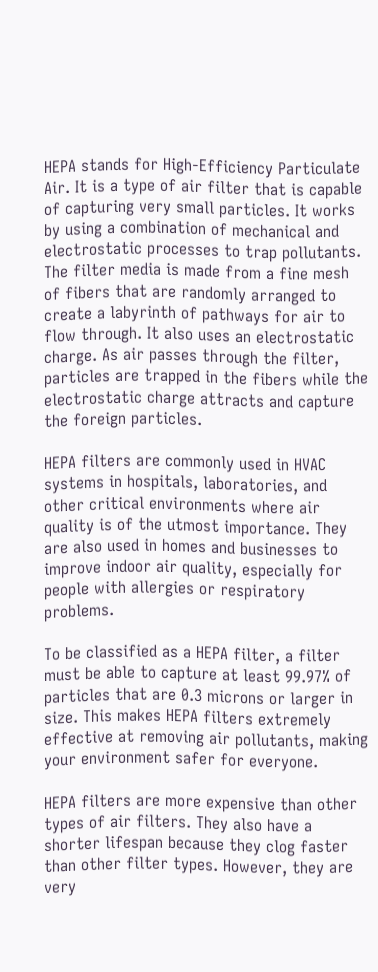HEPA stands for High-Efficiency Particulate Air. It is a type of air filter that is capable of capturing very small particles. It works by using a combination of mechanical and electrostatic processes to trap pollutants. The filter media is made from a fine mesh of fibers that are randomly arranged to create a labyrinth of pathways for air to flow through. It also uses an electrostatic charge. As air passes through the filter, particles are trapped in the fibers while the electrostatic charge attracts and capture the foreign particles.

HEPA filters are commonly used in HVAC systems in hospitals, laboratories, and other critical environments where air quality is of the utmost importance. They are also used in homes and businesses to improve indoor air quality, especially for people with allergies or respiratory problems.

To be classified as a HEPA filter, a filter must be able to capture at least 99.97% of particles that are 0.3 microns or larger in size. This makes HEPA filters extremely effective at removing air pollutants, making your environment safer for everyone.

HEPA filters are more expensive than other types of air filters. They also have a shorter lifespan because they clog faster than other filter types. However, they are very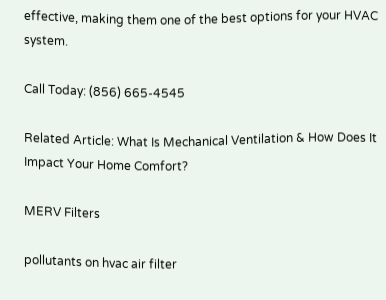effective, making them one of the best options for your HVAC system.

Call Today: (856) 665-4545

Related Article: What Is Mechanical Ventilation & How Does It Impact Your Home Comfort?

MERV Filters

pollutants on hvac air filter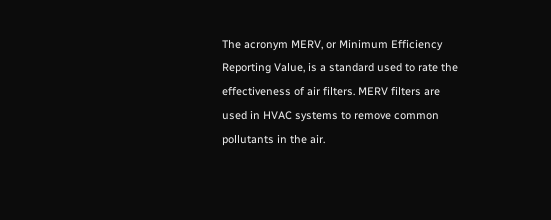The acronym MERV, or Minimum Efficiency Reporting Value, is a standard used to rate the effectiveness of air filters. MERV filters are used in HVAC systems to remove common pollutants in the air.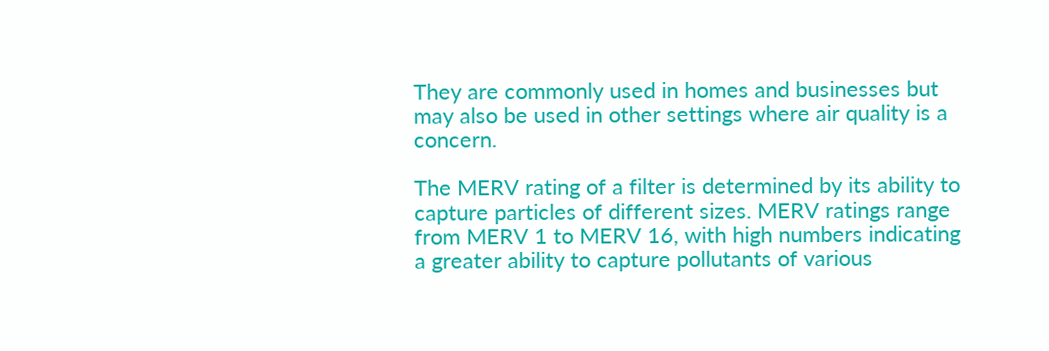They are commonly used in homes and businesses but may also be used in other settings where air quality is a concern.

The MERV rating of a filter is determined by its ability to capture particles of different sizes. MERV ratings range from MERV 1 to MERV 16, with high numbers indicating a greater ability to capture pollutants of various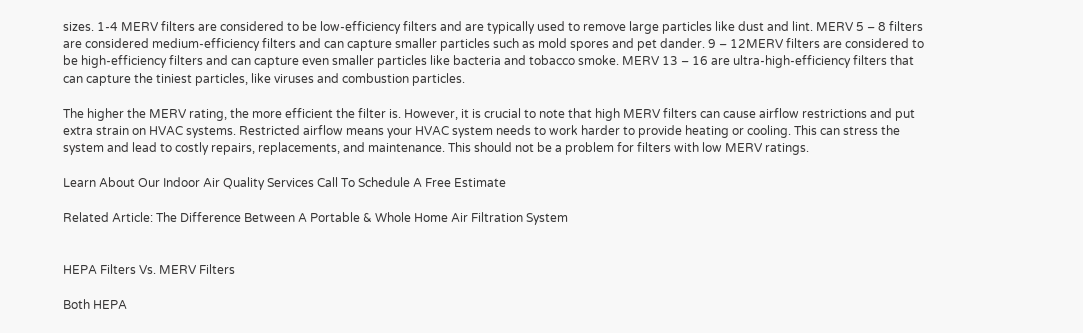sizes. 1-4 MERV filters are considered to be low-efficiency filters and are typically used to remove large particles like dust and lint. MERV 5 – 8 filters are considered medium-efficiency filters and can capture smaller particles such as mold spores and pet dander. 9 – 12MERV filters are considered to be high-efficiency filters and can capture even smaller particles like bacteria and tobacco smoke. MERV 13 – 16 are ultra-high-efficiency filters that can capture the tiniest particles, like viruses and combustion particles.

The higher the MERV rating, the more efficient the filter is. However, it is crucial to note that high MERV filters can cause airflow restrictions and put extra strain on HVAC systems. Restricted airflow means your HVAC system needs to work harder to provide heating or cooling. This can stress the system and lead to costly repairs, replacements, and maintenance. This should not be a problem for filters with low MERV ratings.

Learn About Our Indoor Air Quality Services Call To Schedule A Free Estimate

Related Article: The Difference Between A Portable & Whole Home Air Filtration System


HEPA Filters Vs. MERV Filters

Both HEPA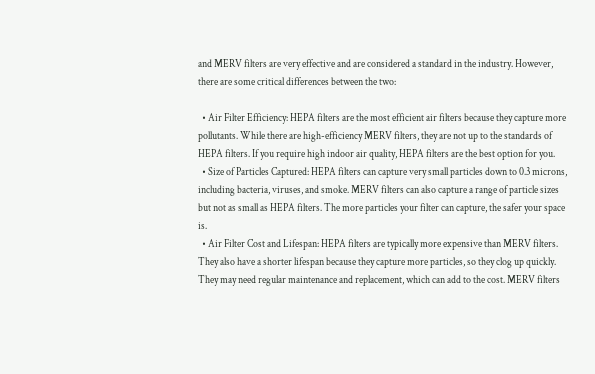and MERV filters are very effective and are considered a standard in the industry. However, there are some critical differences between the two:

  • Air Filter Efficiency: HEPA filters are the most efficient air filters because they capture more pollutants. While there are high-efficiency MERV filters, they are not up to the standards of HEPA filters. If you require high indoor air quality, HEPA filters are the best option for you.
  • Size of Particles Captured: HEPA filters can capture very small particles down to 0.3 microns, including bacteria, viruses, and smoke. MERV filters can also capture a range of particle sizes but not as small as HEPA filters. The more particles your filter can capture, the safer your space is.
  • Air Filter Cost and Lifespan: HEPA filters are typically more expensive than MERV filters. They also have a shorter lifespan because they capture more particles, so they clog up quickly. They may need regular maintenance and replacement, which can add to the cost. MERV filters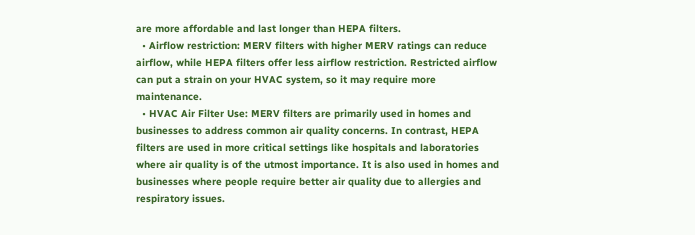are more affordable and last longer than HEPA filters.
  • Airflow restriction: MERV filters with higher MERV ratings can reduce airflow, while HEPA filters offer less airflow restriction. Restricted airflow can put a strain on your HVAC system, so it may require more maintenance.
  • HVAC Air Filter Use: MERV filters are primarily used in homes and businesses to address common air quality concerns. In contrast, HEPA filters are used in more critical settings like hospitals and laboratories where air quality is of the utmost importance. It is also used in homes and businesses where people require better air quality due to allergies and respiratory issues.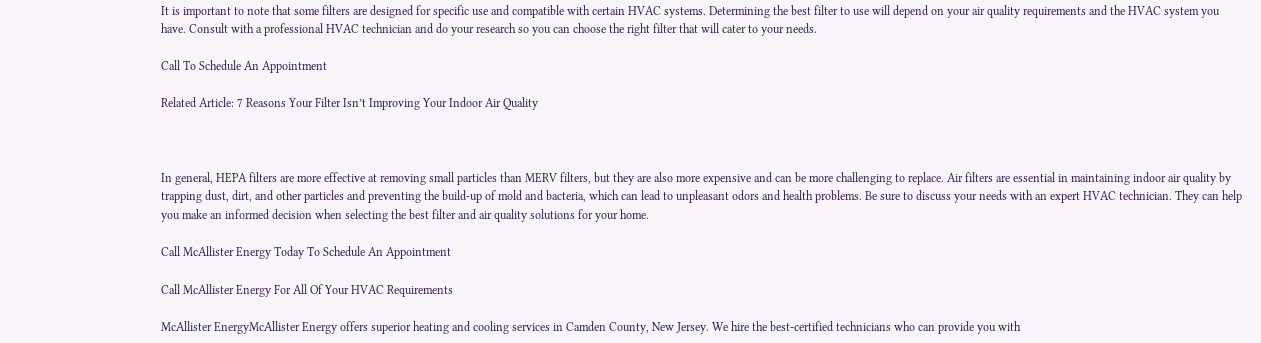It is important to note that some filters are designed for specific use and compatible with certain HVAC systems. Determining the best filter to use will depend on your air quality requirements and the HVAC system you have. Consult with a professional HVAC technician and do your research so you can choose the right filter that will cater to your needs.

Call To Schedule An Appointment

Related Article: 7 Reasons Your Filter Isn’t Improving Your Indoor Air Quality



In general, HEPA filters are more effective at removing small particles than MERV filters, but they are also more expensive and can be more challenging to replace. Air filters are essential in maintaining indoor air quality by trapping dust, dirt, and other particles and preventing the build-up of mold and bacteria, which can lead to unpleasant odors and health problems. Be sure to discuss your needs with an expert HVAC technician. They can help you make an informed decision when selecting the best filter and air quality solutions for your home.

Call McAllister Energy Today To Schedule An Appointment

Call McAllister Energy For All Of Your HVAC Requirements

McAllister EnergyMcAllister Energy offers superior heating and cooling services in Camden County, New Jersey. We hire the best-certified technicians who can provide you with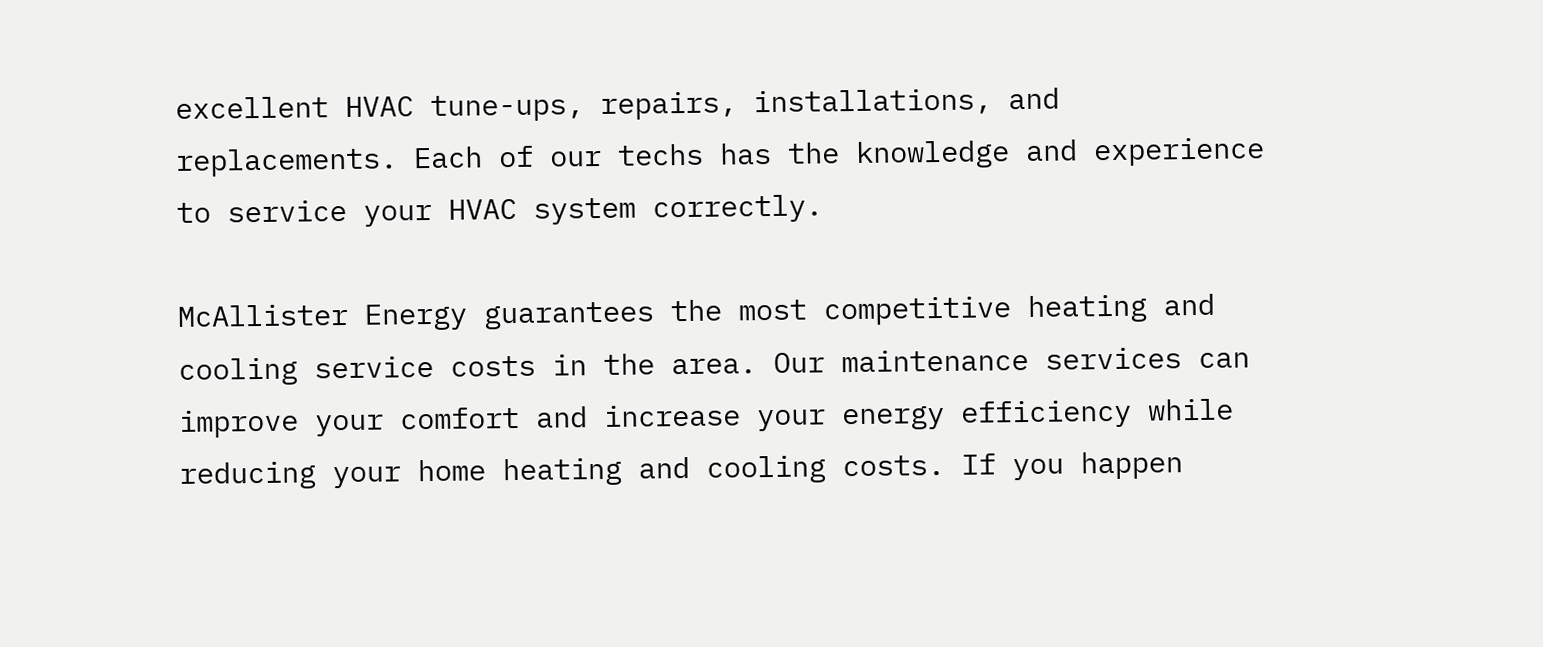excellent HVAC tune-ups, repairs, installations, and replacements. Each of our techs has the knowledge and experience to service your HVAC system correctly.

McAllister Energy guarantees the most competitive heating and cooling service costs in the area. Our maintenance services can improve your comfort and increase your energy efficiency while reducing your home heating and cooling costs. If you happen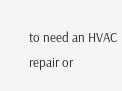to need an HVAC repair or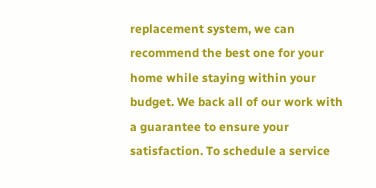replacement system, we can recommend the best one for your home while staying within your budget. We back all of our work with a guarantee to ensure your satisfaction. To schedule a service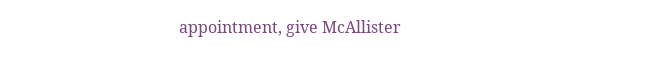appointment, give McAllister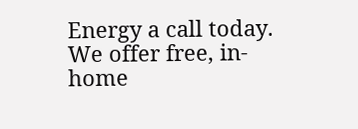Energy a call today. We offer free, in-home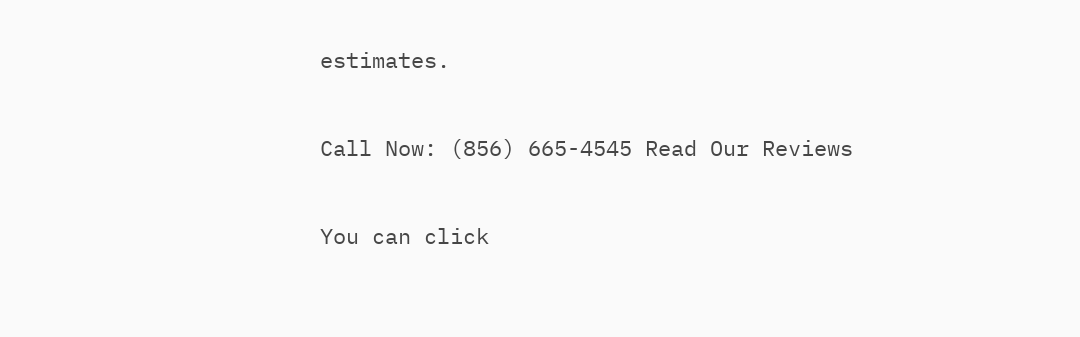estimates.

Call Now: (856) 665-4545 Read Our Reviews

You can click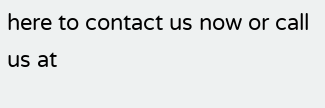here to contact us now or call us at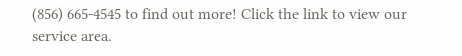(856) 665-4545 to find out more! Click the link to view our service area.